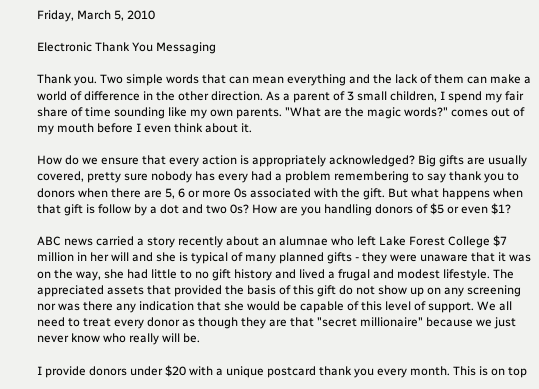Friday, March 5, 2010

Electronic Thank You Messaging

Thank you. Two simple words that can mean everything and the lack of them can make a world of difference in the other direction. As a parent of 3 small children, I spend my fair share of time sounding like my own parents. "What are the magic words?" comes out of my mouth before I even think about it.

How do we ensure that every action is appropriately acknowledged? Big gifts are usually covered, pretty sure nobody has every had a problem remembering to say thank you to donors when there are 5, 6 or more 0s associated with the gift. But what happens when that gift is follow by a dot and two 0s? How are you handling donors of $5 or even $1?

ABC news carried a story recently about an alumnae who left Lake Forest College $7 million in her will and she is typical of many planned gifts - they were unaware that it was on the way, she had little to no gift history and lived a frugal and modest lifestyle. The appreciated assets that provided the basis of this gift do not show up on any screening nor was there any indication that she would be capable of this level of support. We all need to treat every donor as though they are that "secret millionaire" because we just never know who really will be.

I provide donors under $20 with a unique postcard thank you every month. This is on top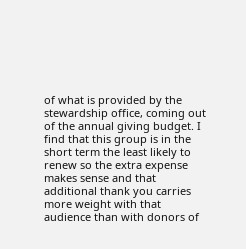of what is provided by the stewardship office, coming out of the annual giving budget. I find that this group is in the short term the least likely to renew so the extra expense makes sense and that additional thank you carries more weight with that audience than with donors of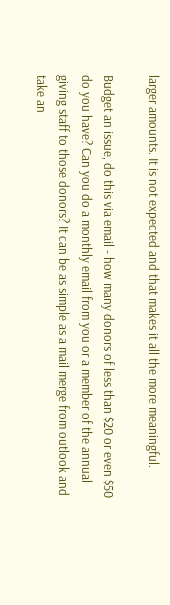larger amounts. It is not expected and that makes it all the more meaningful.

Budget an issue, do this via email - how many donors of less than $20 or even $50 do you have? Can you do a monthly email from you or a member of the annual giving staff to those donors? It can be as simple as a mail merge from outlook and take an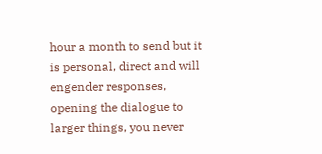hour a month to send but it is personal, direct and will engender responses, opening the dialogue to larger things, you never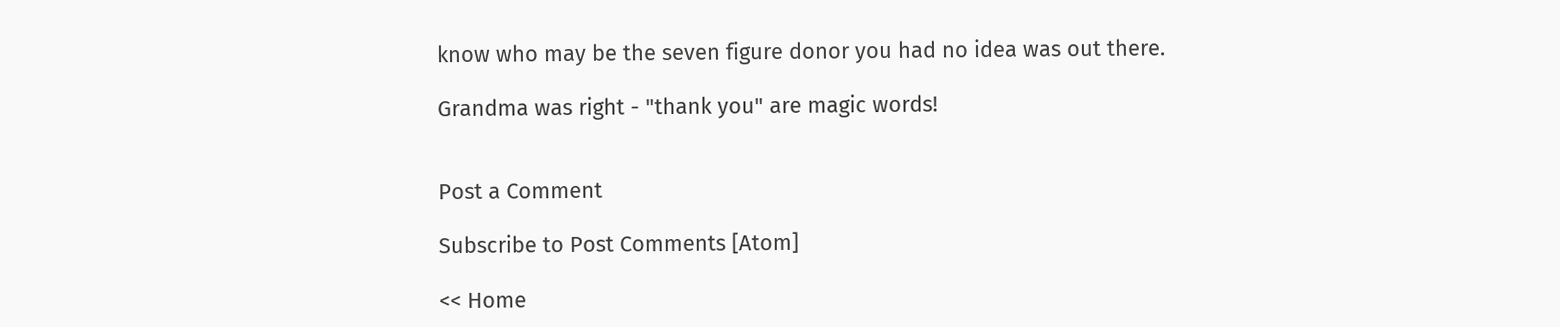know who may be the seven figure donor you had no idea was out there.

Grandma was right - "thank you" are magic words!


Post a Comment

Subscribe to Post Comments [Atom]

<< Home